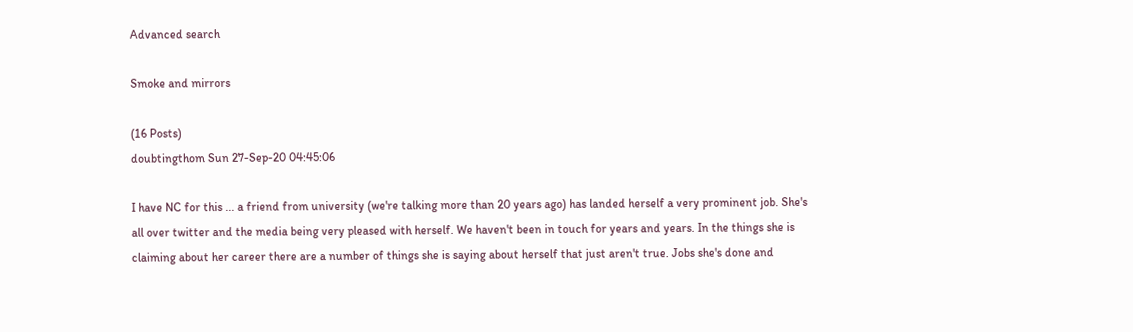Advanced search

Smoke and mirrors

(16 Posts)
doubtingthom Sun 27-Sep-20 04:45:06

I have NC for this ... a friend from university (we're talking more than 20 years ago) has landed herself a very prominent job. She's all over twitter and the media being very pleased with herself. We haven't been in touch for years and years. In the things she is claiming about her career there are a number of things she is saying about herself that just aren't true. Jobs she's done and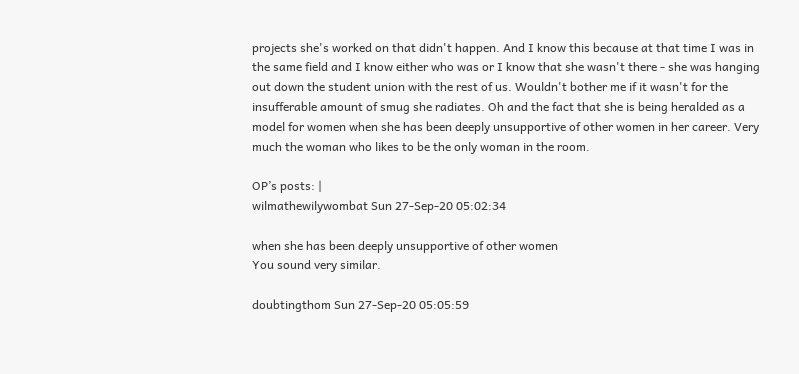projects she's worked on that didn't happen. And I know this because at that time I was in the same field and I know either who was or I know that she wasn't there - she was hanging out down the student union with the rest of us. Wouldn't bother me if it wasn't for the insufferable amount of smug she radiates. Oh and the fact that she is being heralded as a model for women when she has been deeply unsupportive of other women in her career. Very much the woman who likes to be the only woman in the room.

OP’s posts: |
wilmathewilywombat Sun 27-Sep-20 05:02:34

when she has been deeply unsupportive of other women
You sound very similar.

doubtingthom Sun 27-Sep-20 05:05:59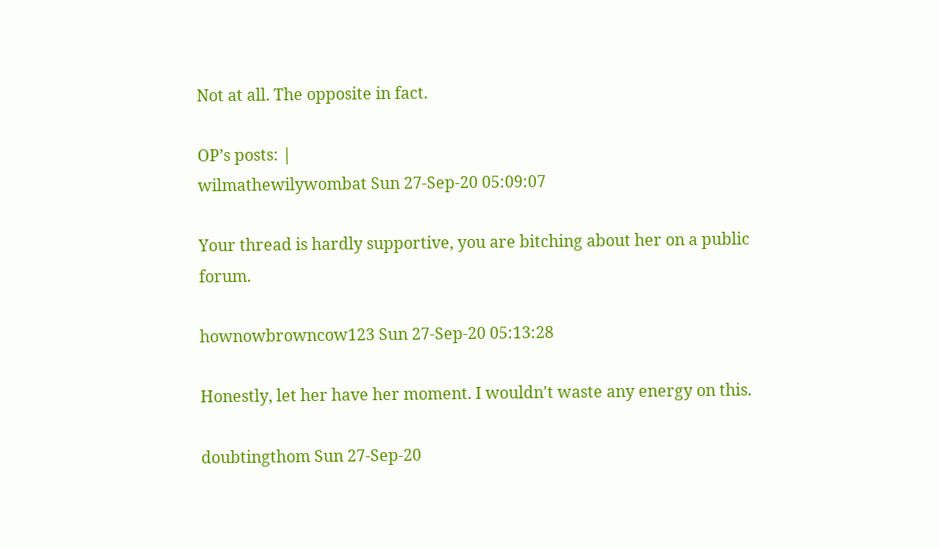Not at all. The opposite in fact.

OP’s posts: |
wilmathewilywombat Sun 27-Sep-20 05:09:07

Your thread is hardly supportive, you are bitching about her on a public forum.

hownowbrowncow123 Sun 27-Sep-20 05:13:28

Honestly, let her have her moment. I wouldn't waste any energy on this.

doubtingthom Sun 27-Sep-20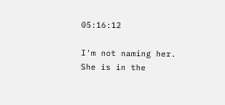05:16:12

I'm not naming her. She is in the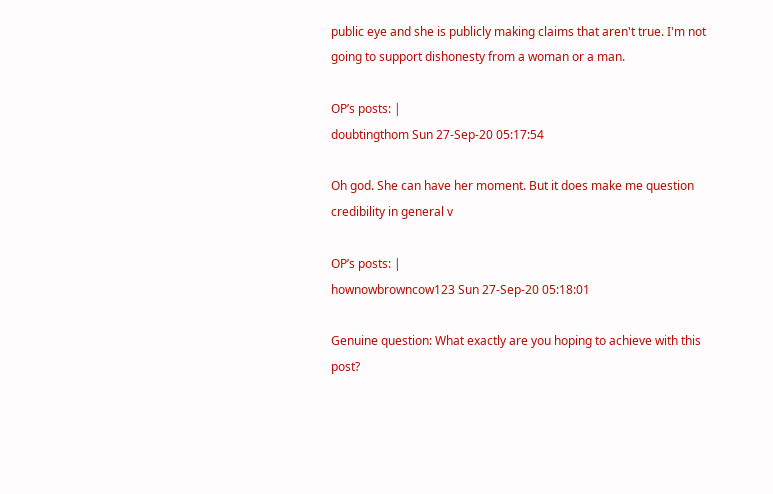public eye and she is publicly making claims that aren't true. I'm not going to support dishonesty from a woman or a man.

OP’s posts: |
doubtingthom Sun 27-Sep-20 05:17:54

Oh god. She can have her moment. But it does make me question credibility in general v

OP’s posts: |
hownowbrowncow123 Sun 27-Sep-20 05:18:01

Genuine question: What exactly are you hoping to achieve with this post?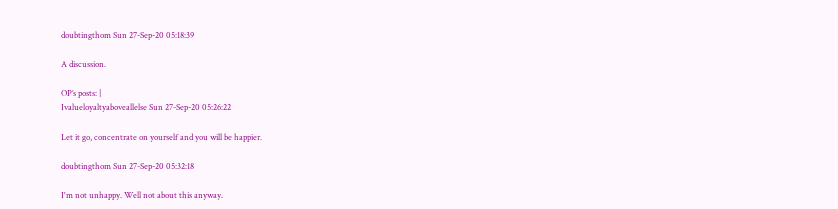doubtingthom Sun 27-Sep-20 05:18:39

A discussion.

OP’s posts: |
Ivalueloyaltyaboveallelse Sun 27-Sep-20 05:26:22

Let it go, concentrate on yourself and you will be happier.

doubtingthom Sun 27-Sep-20 05:32:18

I'm not unhappy. Well not about this anyway.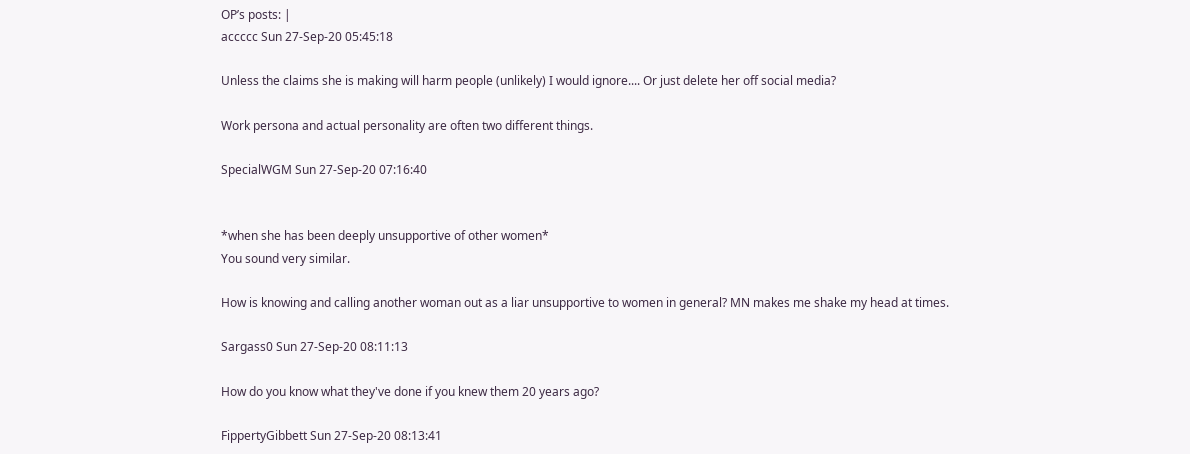OP’s posts: |
accccc Sun 27-Sep-20 05:45:18

Unless the claims she is making will harm people (unlikely) I would ignore.... Or just delete her off social media?

Work persona and actual personality are often two different things.

SpecialWGM Sun 27-Sep-20 07:16:40


*when she has been deeply unsupportive of other women*
You sound very similar.

How is knowing and calling another woman out as a liar unsupportive to women in general? MN makes me shake my head at times.

Sargass0 Sun 27-Sep-20 08:11:13

How do you know what they've done if you knew them 20 years ago?

FippertyGibbett Sun 27-Sep-20 08:13:41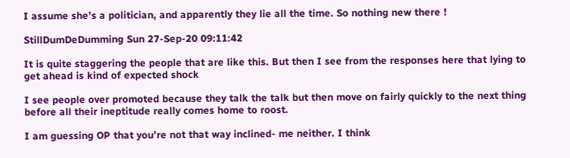I assume she’s a politician, and apparently they lie all the time. So nothing new there !

StillDumDeDumming Sun 27-Sep-20 09:11:42

It is quite staggering the people that are like this. But then I see from the responses here that lying to get ahead is kind of expected shock

I see people over promoted because they talk the talk but then move on fairly quickly to the next thing before all their ineptitude really comes home to roost.

I am guessing OP that you’re not that way inclined- me neither. I think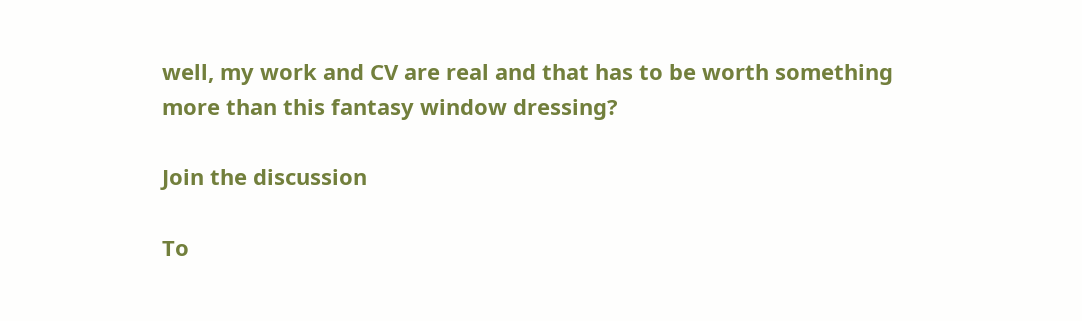well, my work and CV are real and that has to be worth something more than this fantasy window dressing?

Join the discussion

To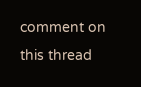comment on this thread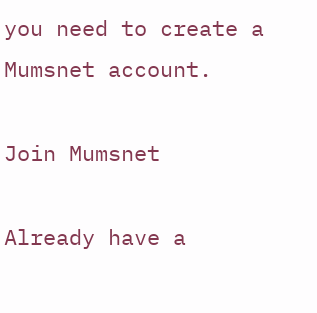you need to create a Mumsnet account.

Join Mumsnet

Already have a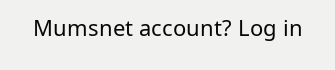Mumsnet account? Log in